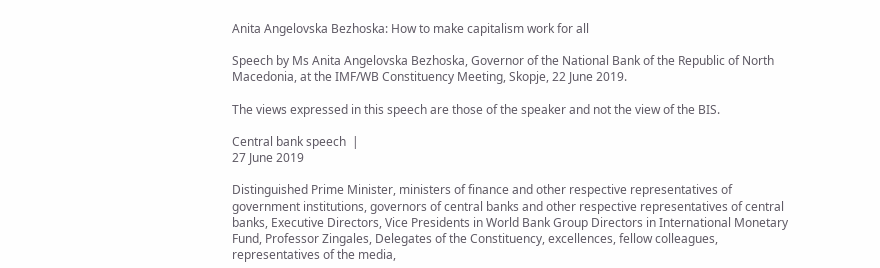Anita Angelovska Bezhoska: How to make capitalism work for all

Speech by Ms Anita Angelovska Bezhoska, Governor of the National Bank of the Republic of North Macedonia, at the IMF/WB Constituency Meeting, Skopje, 22 June 2019.

The views expressed in this speech are those of the speaker and not the view of the BIS.

Central bank speech  |
27 June 2019

Distinguished Prime Minister, ministers of finance and other respective representatives of government institutions, governors of central banks and other respective representatives of central banks, Executive Directors, Vice Presidents in World Bank Group Directors in International Monetary Fund, Professor Zingales, Delegates of the Constituency, excellences, fellow colleagues, representatives of the media,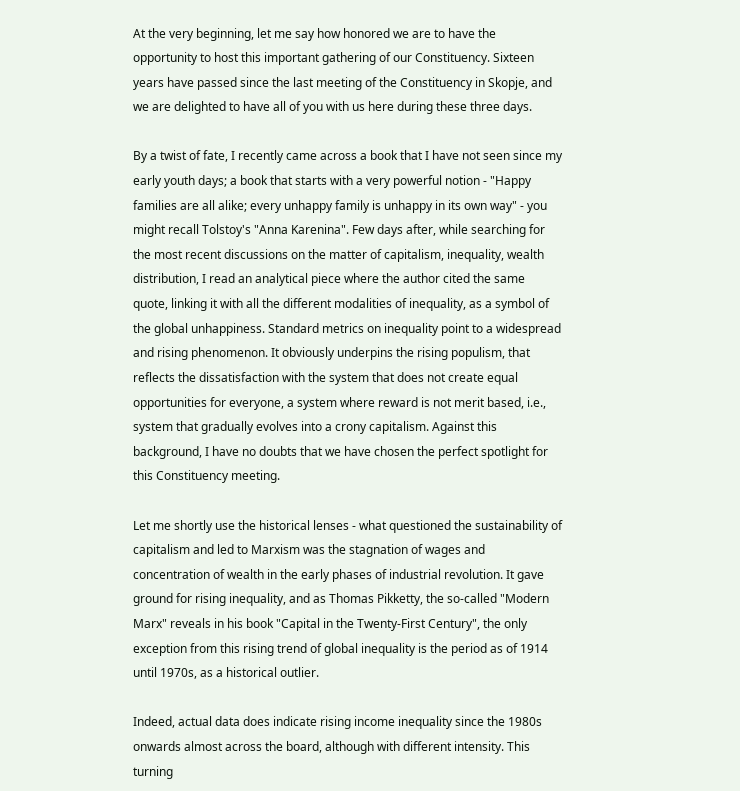At the very beginning, let me say how honored we are to have the opportunity to host this important gathering of our Constituency. Sixteen years have passed since the last meeting of the Constituency in Skopje, and we are delighted to have all of you with us here during these three days.

By a twist of fate, I recently came across a book that I have not seen since my early youth days; a book that starts with a very powerful notion - "Happy families are all alike; every unhappy family is unhappy in its own way" - you might recall Tolstoy's "Anna Karenina". Few days after, while searching for the most recent discussions on the matter of capitalism, inequality, wealth distribution, I read an analytical piece where the author cited the same quote, linking it with all the different modalities of inequality, as a symbol of the global unhappiness. Standard metrics on inequality point to a widespread and rising phenomenon. It obviously underpins the rising populism, that reflects the dissatisfaction with the system that does not create equal opportunities for everyone, a system where reward is not merit based, i.e., system that gradually evolves into a crony capitalism. Against this background, I have no doubts that we have chosen the perfect spotlight for this Constituency meeting.

Let me shortly use the historical lenses - what questioned the sustainability of capitalism and led to Marxism was the stagnation of wages and concentration of wealth in the early phases of industrial revolution. It gave ground for rising inequality, and as Thomas Pikketty, the so-called "Modern Marx" reveals in his book "Capital in the Twenty-First Century", the only exception from this rising trend of global inequality is the period as of 1914 until 1970s, as a historical outlier.

Indeed, actual data does indicate rising income inequality since the 1980s onwards almost across the board, although with different intensity. This turning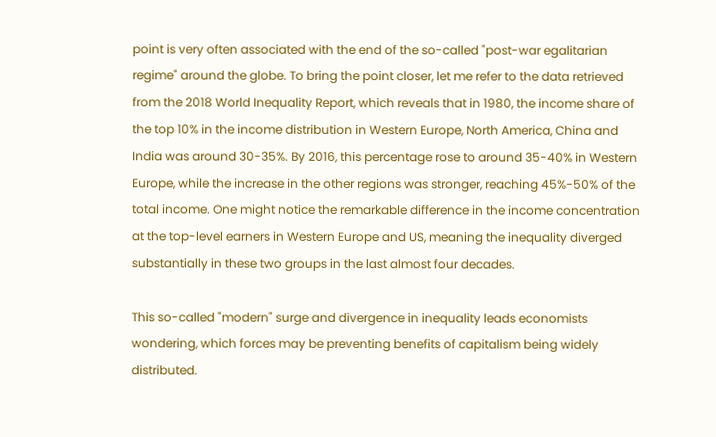point is very often associated with the end of the so-called "post-war egalitarian regime" around the globe. To bring the point closer, let me refer to the data retrieved from the 2018 World Inequality Report, which reveals that in 1980, the income share of the top 10% in the income distribution in Western Europe, North America, China and India was around 30-35%. By 2016, this percentage rose to around 35-40% in Western Europe, while the increase in the other regions was stronger, reaching 45%-50% of the total income. One might notice the remarkable difference in the income concentration at the top-level earners in Western Europe and US, meaning the inequality diverged substantially in these two groups in the last almost four decades.

This so-called "modern" surge and divergence in inequality leads economists wondering, which forces may be preventing benefits of capitalism being widely distributed.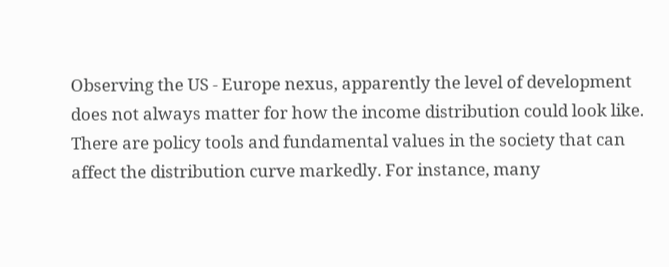Observing the US - Europe nexus, apparently the level of development does not always matter for how the income distribution could look like. There are policy tools and fundamental values in the society that can affect the distribution curve markedly. For instance, many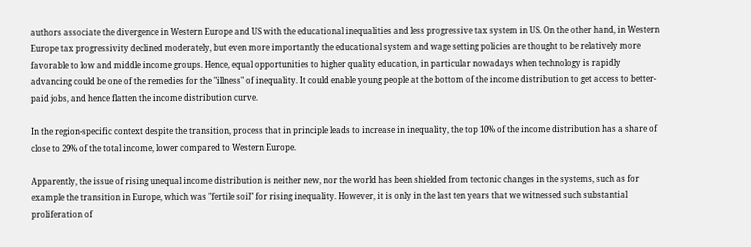authors associate the divergence in Western Europe and US with the educational inequalities and less progressive tax system in US. On the other hand, in Western Europe tax progressivity declined moderately, but even more importantly the educational system and wage setting policies are thought to be relatively more favorable to low and middle income groups. Hence, equal opportunities to higher quality education, in particular nowadays when technology is rapidly advancing could be one of the remedies for the "illness" of inequality. It could enable young people at the bottom of the income distribution to get access to better-paid jobs, and hence flatten the income distribution curve.

In the region-specific context despite the transition, process that in principle leads to increase in inequality, the top 10% of the income distribution has a share of close to 29% of the total income, lower compared to Western Europe.

Apparently, the issue of rising unequal income distribution is neither new, nor the world has been shielded from tectonic changes in the systems, such as for example the transition in Europe, which was "fertile soil" for rising inequality. However, it is only in the last ten years that we witnessed such substantial proliferation of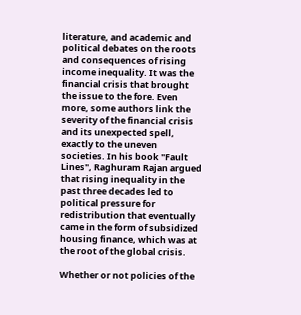literature, and academic and political debates on the roots and consequences of rising income inequality. It was the financial crisis that brought the issue to the fore. Even more, some authors link the severity of the financial crisis and its unexpected spell, exactly to the uneven societies. In his book "Fault Lines", Raghuram Rajan argued that rising inequality in the past three decades led to political pressure for redistribution that eventually came in the form of subsidized housing finance, which was at the root of the global crisis.

Whether or not policies of the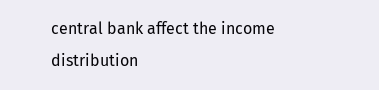central bank affect the income distribution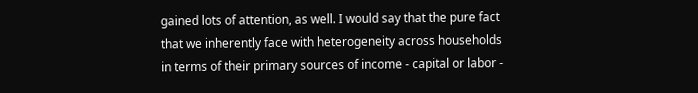gained lots of attention, as well. I would say that the pure fact that we inherently face with heterogeneity across households in terms of their primary sources of income - capital or labor -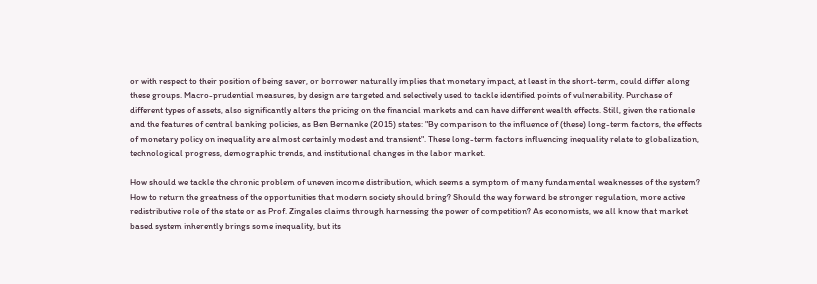or with respect to their position of being saver, or borrower naturally implies that monetary impact, at least in the short-term, could differ along these groups. Macro-prudential measures, by design are targeted and selectively used to tackle identified points of vulnerability. Purchase of different types of assets, also significantly alters the pricing on the financial markets and can have different wealth effects. Still, given the rationale and the features of central banking policies, as Ben Bernanke (2015) states: "By comparison to the influence of (these) long-term factors, the effects of monetary policy on inequality are almost certainly modest and transient". These long-term factors influencing inequality relate to globalization, technological progress, demographic trends, and institutional changes in the labor market.

How should we tackle the chronic problem of uneven income distribution, which seems a symptom of many fundamental weaknesses of the system? How to return the greatness of the opportunities that modern society should bring? Should the way forward be stronger regulation, more active redistributive role of the state or as Prof. Zingales claims through harnessing the power of competition? As economists, we all know that market based system inherently brings some inequality, but its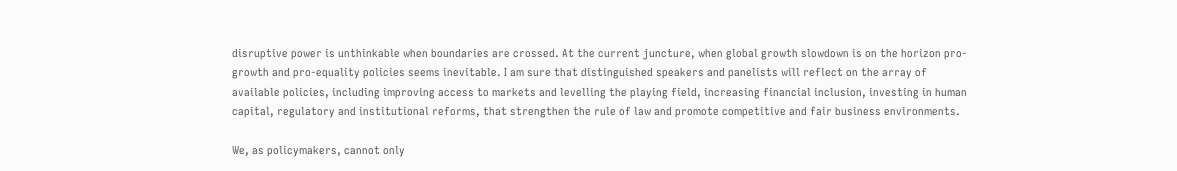disruptive power is unthinkable when boundaries are crossed. At the current juncture, when global growth slowdown is on the horizon pro-growth and pro-equality policies seems inevitable. I am sure that distinguished speakers and panelists will reflect on the array of available policies, including improving access to markets and levelling the playing field, increasing financial inclusion, investing in human capital, regulatory and institutional reforms, that strengthen the rule of law and promote competitive and fair business environments.

We, as policymakers, cannot only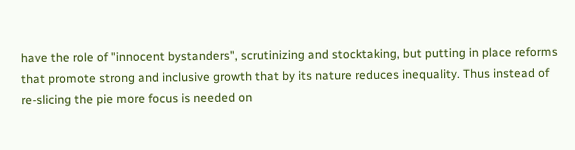have the role of "innocent bystanders", scrutinizing and stocktaking, but putting in place reforms that promote strong and inclusive growth that by its nature reduces inequality. Thus instead of re-slicing the pie more focus is needed on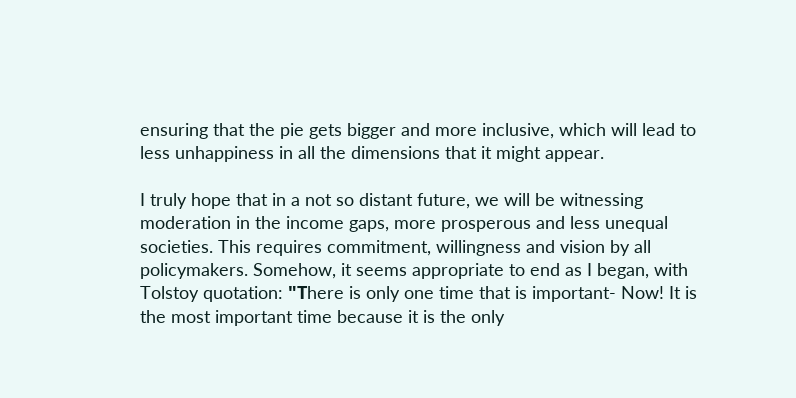ensuring that the pie gets bigger and more inclusive, which will lead to less unhappiness in all the dimensions that it might appear.

I truly hope that in a not so distant future, we will be witnessing moderation in the income gaps, more prosperous and less unequal societies. This requires commitment, willingness and vision by all policymakers. Somehow, it seems appropriate to end as I began, with Tolstoy quotation: "Тhere is only one time that is important- Now! It is the most important time because it is the only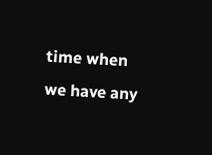time when we have any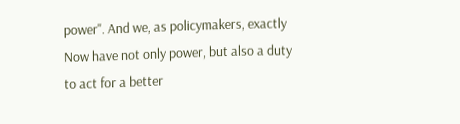power". And we, as policymakers, exactly Now have not only power, but also a duty to act for a better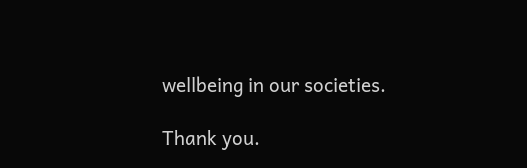wellbeing in our societies.

Thank you.